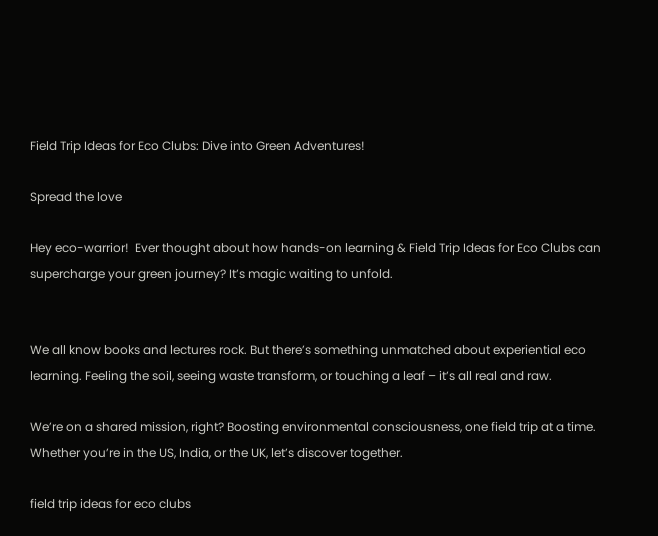Field Trip Ideas for Eco Clubs: Dive into Green Adventures!

Spread the love

Hey eco-warrior!  Ever thought about how hands-on learning & Field Trip Ideas for Eco Clubs can supercharge your green journey? It’s magic waiting to unfold.


We all know books and lectures rock. But there’s something unmatched about experiential eco learning. Feeling the soil, seeing waste transform, or touching a leaf – it’s all real and raw.

We’re on a shared mission, right? Boosting environmental consciousness, one field trip at a time. Whether you’re in the US, India, or the UK, let’s discover together.

field trip ideas for eco clubs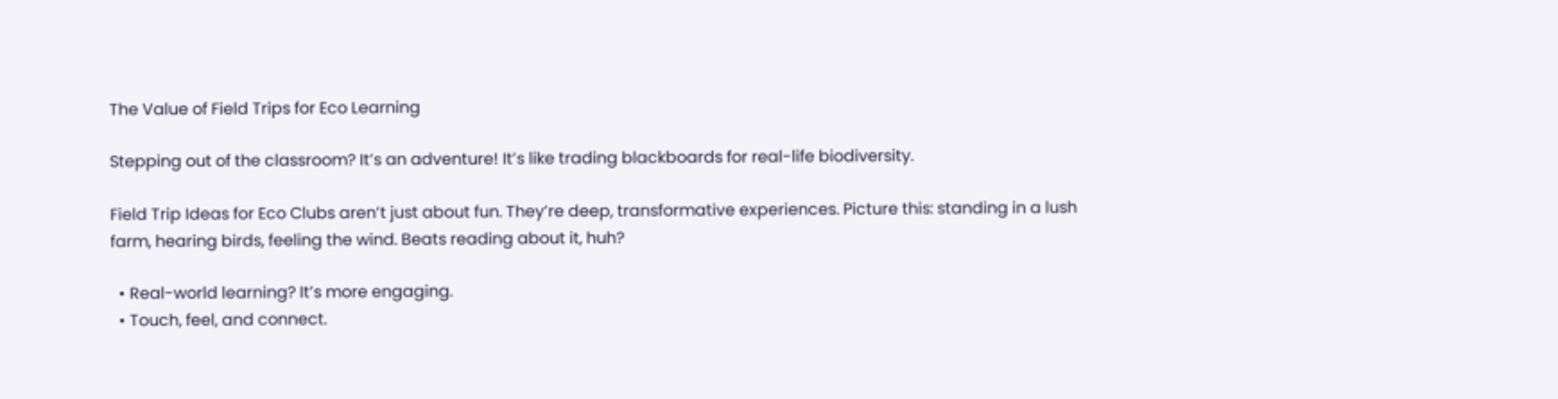The Value of Field Trips for Eco Learning

Stepping out of the classroom? It’s an adventure! It’s like trading blackboards for real-life biodiversity.

Field Trip Ideas for Eco Clubs aren’t just about fun. They’re deep, transformative experiences. Picture this: standing in a lush farm, hearing birds, feeling the wind. Beats reading about it, huh?

  • Real-world learning? It’s more engaging.
  • Touch, feel, and connect.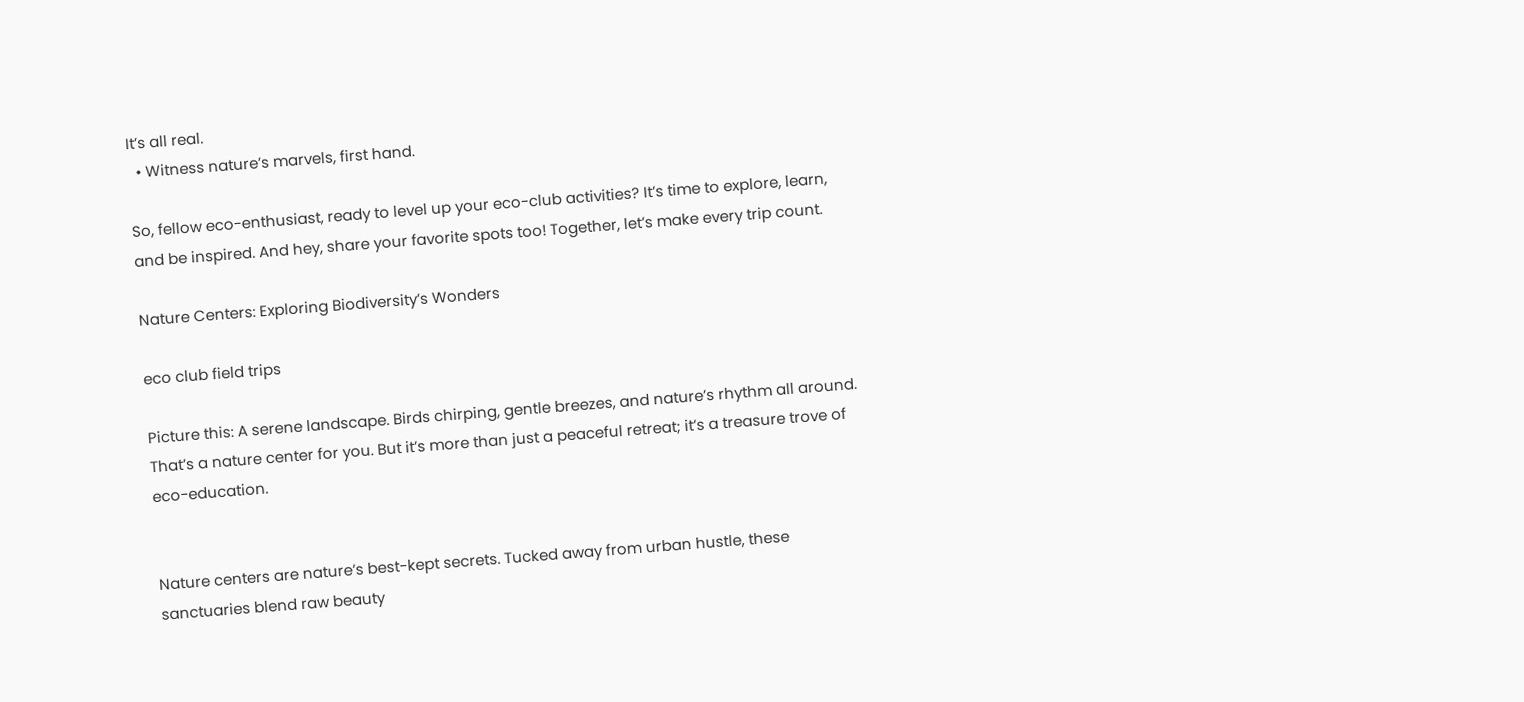It’s all real.
  • Witness nature’s marvels, first hand.

So, fellow eco-enthusiast, ready to level up your eco-club activities? It’s time to explore, learn, and be inspired. And hey, share your favorite spots too! Together, let’s make every trip count.

Nature Centers: Exploring Biodiversity’s Wonders

eco club field trips

Picture this: A serene landscape. Birds chirping, gentle breezes, and nature’s rhythm all around. That’s a nature center for you. But it’s more than just a peaceful retreat; it’s a treasure trove of eco-education.


Nature centers are nature’s best-kept secrets. Tucked away from urban hustle, these sanctuaries blend raw beauty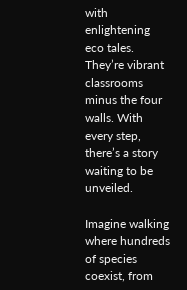with enlightening eco tales. They’re vibrant classrooms minus the four walls. With every step, there’s a story waiting to be unveiled.

Imagine walking where hundreds of species coexist, from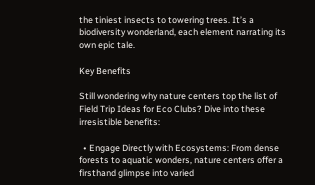the tiniest insects to towering trees. It’s a biodiversity wonderland, each element narrating its own epic tale.

Key Benefits

Still wondering why nature centers top the list of Field Trip Ideas for Eco Clubs? Dive into these irresistible benefits:

  • Engage Directly with Ecosystems: From dense forests to aquatic wonders, nature centers offer a firsthand glimpse into varied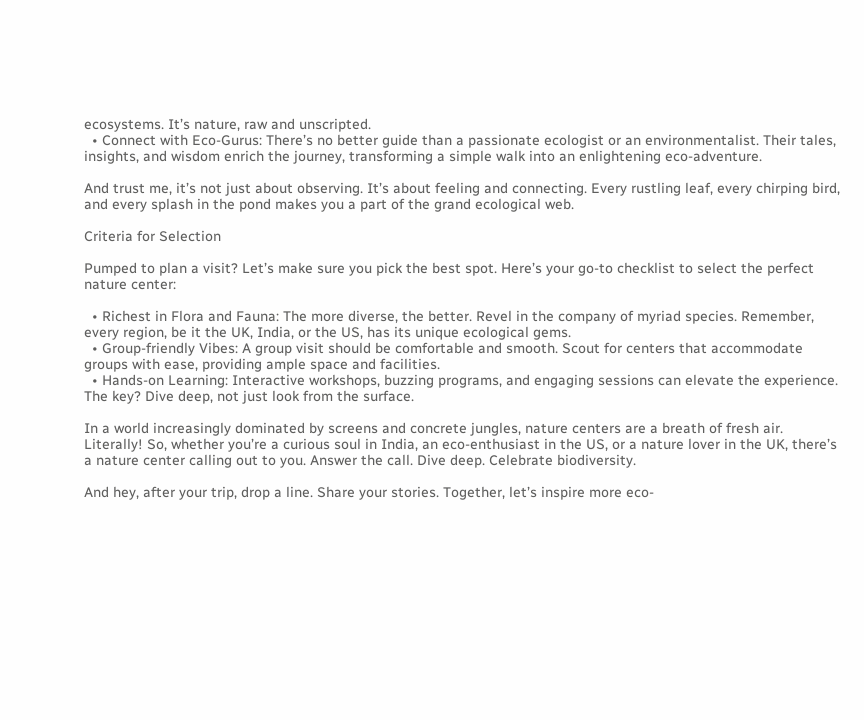ecosystems. It’s nature, raw and unscripted.
  • Connect with Eco-Gurus: There’s no better guide than a passionate ecologist or an environmentalist. Their tales, insights, and wisdom enrich the journey, transforming a simple walk into an enlightening eco-adventure.

And trust me, it’s not just about observing. It’s about feeling and connecting. Every rustling leaf, every chirping bird, and every splash in the pond makes you a part of the grand ecological web.

Criteria for Selection

Pumped to plan a visit? Let’s make sure you pick the best spot. Here’s your go-to checklist to select the perfect nature center:

  • Richest in Flora and Fauna: The more diverse, the better. Revel in the company of myriad species. Remember, every region, be it the UK, India, or the US, has its unique ecological gems.
  • Group-friendly Vibes: A group visit should be comfortable and smooth. Scout for centers that accommodate groups with ease, providing ample space and facilities.
  • Hands-on Learning: Interactive workshops, buzzing programs, and engaging sessions can elevate the experience. The key? Dive deep, not just look from the surface.

In a world increasingly dominated by screens and concrete jungles, nature centers are a breath of fresh air. Literally! So, whether you’re a curious soul in India, an eco-enthusiast in the US, or a nature lover in the UK, there’s a nature center calling out to you. Answer the call. Dive deep. Celebrate biodiversity.

And hey, after your trip, drop a line. Share your stories. Together, let’s inspire more eco-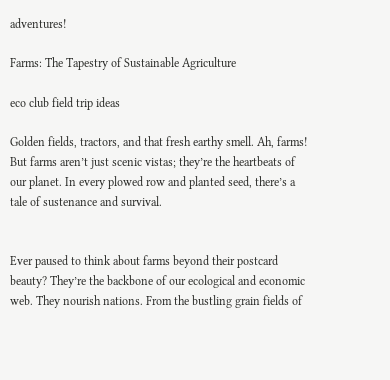adventures!

Farms: The Tapestry of Sustainable Agriculture

eco club field trip ideas

Golden fields, tractors, and that fresh earthy smell. Ah, farms! But farms aren’t just scenic vistas; they’re the heartbeats of our planet. In every plowed row and planted seed, there’s a tale of sustenance and survival.


Ever paused to think about farms beyond their postcard beauty? They’re the backbone of our ecological and economic web. They nourish nations. From the bustling grain fields of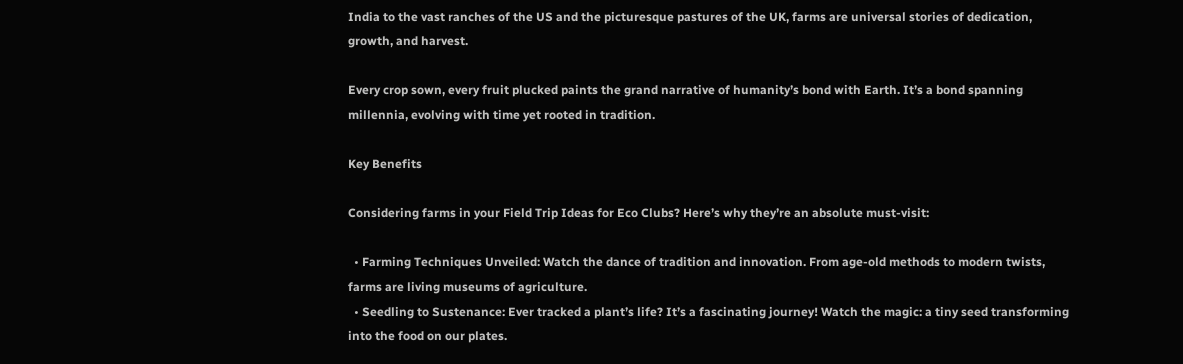India to the vast ranches of the US and the picturesque pastures of the UK, farms are universal stories of dedication, growth, and harvest.

Every crop sown, every fruit plucked paints the grand narrative of humanity’s bond with Earth. It’s a bond spanning millennia, evolving with time yet rooted in tradition.

Key Benefits

Considering farms in your Field Trip Ideas for Eco Clubs? Here’s why they’re an absolute must-visit:

  • Farming Techniques Unveiled: Watch the dance of tradition and innovation. From age-old methods to modern twists, farms are living museums of agriculture.
  • Seedling to Sustenance: Ever tracked a plant’s life? It’s a fascinating journey! Watch the magic: a tiny seed transforming into the food on our plates.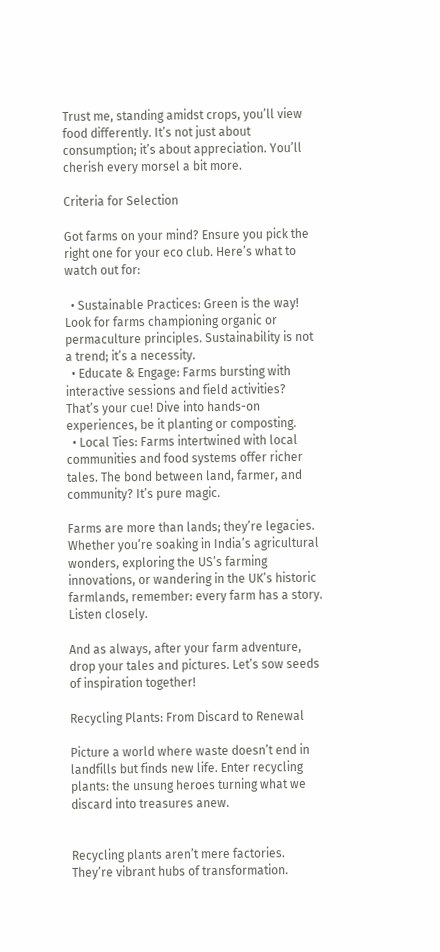Trust me, standing amidst crops, you’ll view food differently. It’s not just about consumption; it’s about appreciation. You’ll cherish every morsel a bit more.

Criteria for Selection

Got farms on your mind? Ensure you pick the right one for your eco club. Here’s what to watch out for:

  • Sustainable Practices: Green is the way! Look for farms championing organic or permaculture principles. Sustainability is not a trend; it’s a necessity.
  • Educate & Engage: Farms bursting with interactive sessions and field activities? That’s your cue! Dive into hands-on experiences, be it planting or composting.
  • Local Ties: Farms intertwined with local communities and food systems offer richer tales. The bond between land, farmer, and community? It’s pure magic.

Farms are more than lands; they’re legacies. Whether you’re soaking in India’s agricultural wonders, exploring the US’s farming innovations, or wandering in the UK’s historic farmlands, remember: every farm has a story. Listen closely.

And as always, after your farm adventure, drop your tales and pictures. Let’s sow seeds of inspiration together!

Recycling Plants: From Discard to Renewal

Picture a world where waste doesn’t end in landfills but finds new life. Enter recycling plants: the unsung heroes turning what we discard into treasures anew.


Recycling plants aren’t mere factories. They’re vibrant hubs of transformation.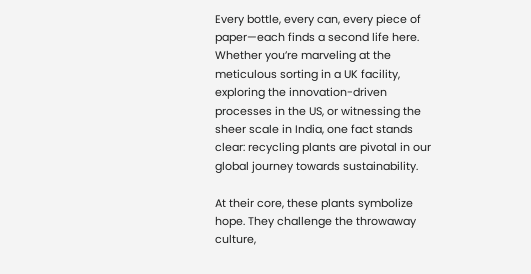Every bottle, every can, every piece of paper—each finds a second life here. Whether you’re marveling at the meticulous sorting in a UK facility, exploring the innovation-driven processes in the US, or witnessing the sheer scale in India, one fact stands clear: recycling plants are pivotal in our global journey towards sustainability.

At their core, these plants symbolize hope. They challenge the throwaway culture,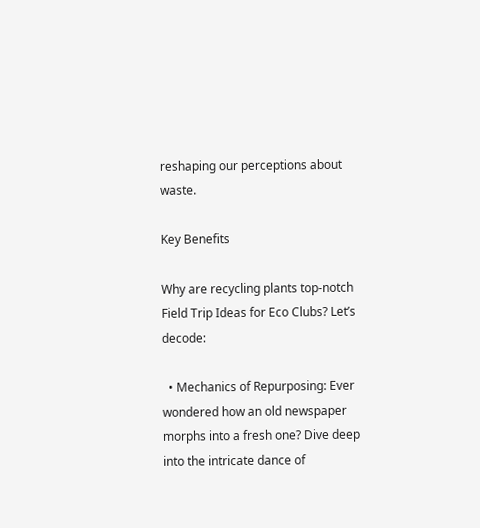reshaping our perceptions about waste.

Key Benefits

Why are recycling plants top-notch Field Trip Ideas for Eco Clubs? Let’s decode:

  • Mechanics of Repurposing: Ever wondered how an old newspaper morphs into a fresh one? Dive deep into the intricate dance of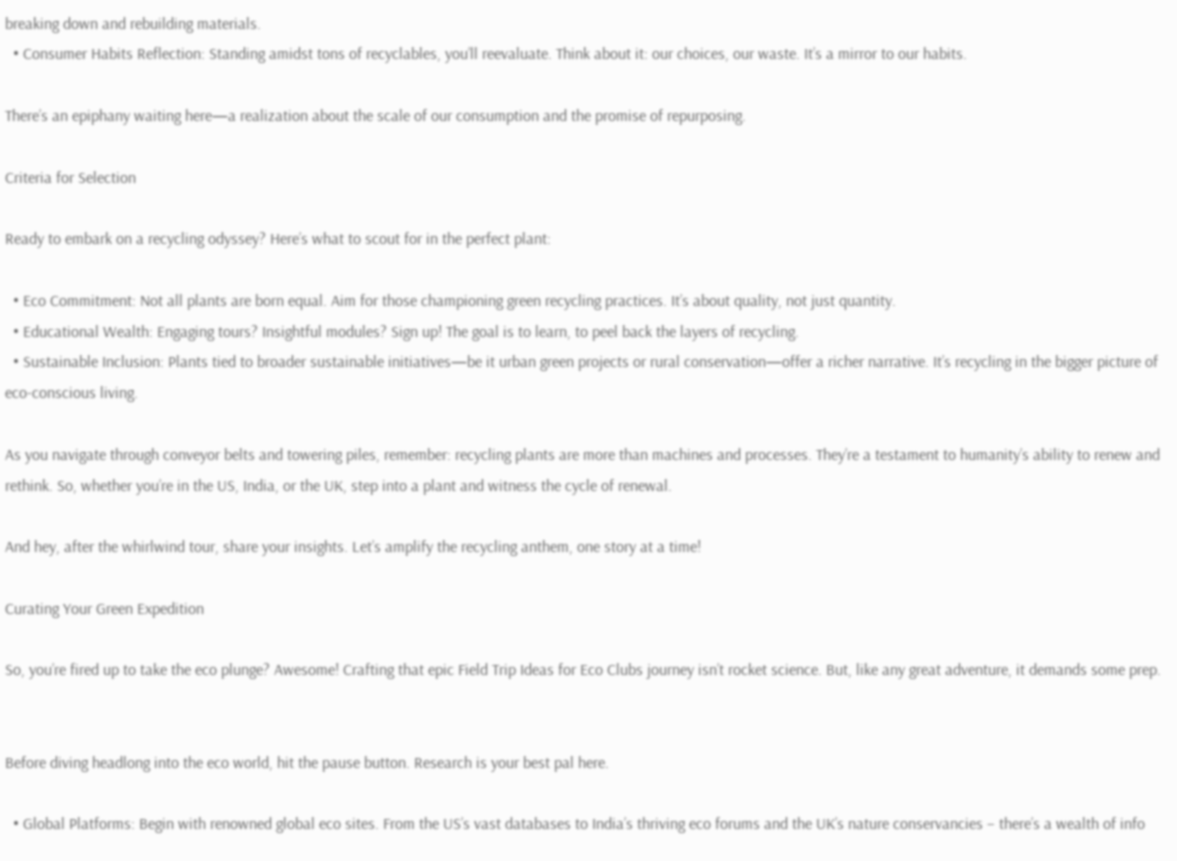breaking down and rebuilding materials.
  • Consumer Habits Reflection: Standing amidst tons of recyclables, you’ll reevaluate. Think about it: our choices, our waste. It’s a mirror to our habits.

There’s an epiphany waiting here—a realization about the scale of our consumption and the promise of repurposing.

Criteria for Selection

Ready to embark on a recycling odyssey? Here’s what to scout for in the perfect plant:

  • Eco Commitment: Not all plants are born equal. Aim for those championing green recycling practices. It’s about quality, not just quantity.
  • Educational Wealth: Engaging tours? Insightful modules? Sign up! The goal is to learn, to peel back the layers of recycling.
  • Sustainable Inclusion: Plants tied to broader sustainable initiatives—be it urban green projects or rural conservation—offer a richer narrative. It’s recycling in the bigger picture of eco-conscious living.

As you navigate through conveyor belts and towering piles, remember: recycling plants are more than machines and processes. They’re a testament to humanity’s ability to renew and rethink. So, whether you’re in the US, India, or the UK, step into a plant and witness the cycle of renewal.

And hey, after the whirlwind tour, share your insights. Let’s amplify the recycling anthem, one story at a time!

Curating Your Green Expedition

So, you’re fired up to take the eco plunge? Awesome! Crafting that epic Field Trip Ideas for Eco Clubs journey isn’t rocket science. But, like any great adventure, it demands some prep.


Before diving headlong into the eco world, hit the pause button. Research is your best pal here.

  • Global Platforms: Begin with renowned global eco sites. From the US’s vast databases to India’s thriving eco forums and the UK’s nature conservancies – there’s a wealth of info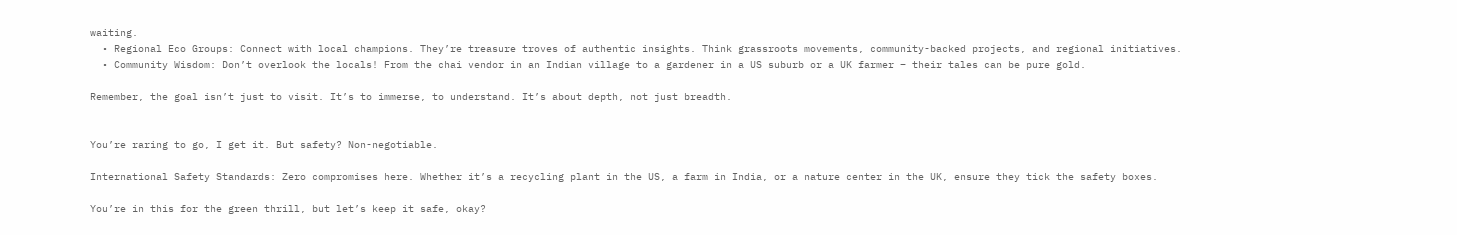waiting.
  • Regional Eco Groups: Connect with local champions. They’re treasure troves of authentic insights. Think grassroots movements, community-backed projects, and regional initiatives.
  • Community Wisdom: Don’t overlook the locals! From the chai vendor in an Indian village to a gardener in a US suburb or a UK farmer – their tales can be pure gold.

Remember, the goal isn’t just to visit. It’s to immerse, to understand. It’s about depth, not just breadth.


You’re raring to go, I get it. But safety? Non-negotiable.

International Safety Standards: Zero compromises here. Whether it’s a recycling plant in the US, a farm in India, or a nature center in the UK, ensure they tick the safety boxes.

You’re in this for the green thrill, but let’s keep it safe, okay?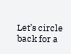Let’s circle back for a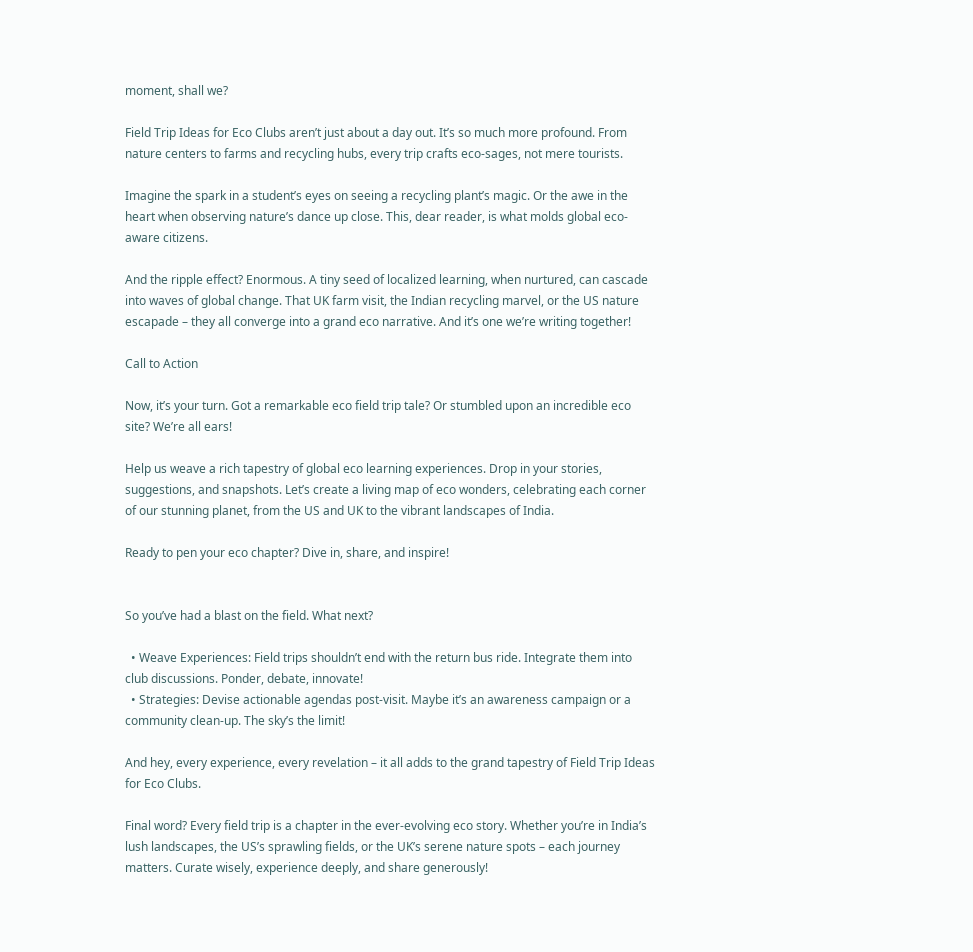moment, shall we?

Field Trip Ideas for Eco Clubs aren’t just about a day out. It’s so much more profound. From nature centers to farms and recycling hubs, every trip crafts eco-sages, not mere tourists.

Imagine the spark in a student’s eyes on seeing a recycling plant’s magic. Or the awe in the heart when observing nature’s dance up close. This, dear reader, is what molds global eco-aware citizens.

And the ripple effect? Enormous. A tiny seed of localized learning, when nurtured, can cascade into waves of global change. That UK farm visit, the Indian recycling marvel, or the US nature escapade – they all converge into a grand eco narrative. And it’s one we’re writing together!

Call to Action

Now, it’s your turn. Got a remarkable eco field trip tale? Or stumbled upon an incredible eco site? We’re all ears!

Help us weave a rich tapestry of global eco learning experiences. Drop in your stories, suggestions, and snapshots. Let’s create a living map of eco wonders, celebrating each corner of our stunning planet, from the US and UK to the vibrant landscapes of India.

Ready to pen your eco chapter? Dive in, share, and inspire!


So you’ve had a blast on the field. What next?

  • Weave Experiences: Field trips shouldn’t end with the return bus ride. Integrate them into club discussions. Ponder, debate, innovate!
  • Strategies: Devise actionable agendas post-visit. Maybe it’s an awareness campaign or a community clean-up. The sky’s the limit!

And hey, every experience, every revelation – it all adds to the grand tapestry of Field Trip Ideas for Eco Clubs.

Final word? Every field trip is a chapter in the ever-evolving eco story. Whether you’re in India’s lush landscapes, the US’s sprawling fields, or the UK’s serene nature spots – each journey matters. Curate wisely, experience deeply, and share generously!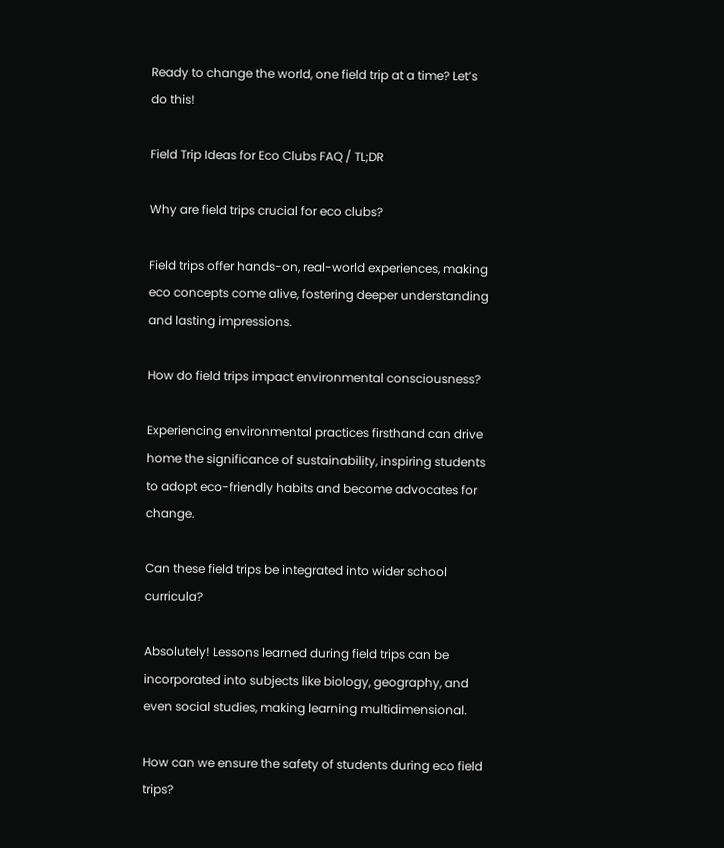Ready to change the world, one field trip at a time? Let’s do this!

Field Trip Ideas for Eco Clubs FAQ / TL;DR

Why are field trips crucial for eco clubs?

Field trips offer hands-on, real-world experiences, making eco concepts come alive, fostering deeper understanding and lasting impressions.

How do field trips impact environmental consciousness?

Experiencing environmental practices firsthand can drive home the significance of sustainability, inspiring students to adopt eco-friendly habits and become advocates for change.

Can these field trips be integrated into wider school curricula?

Absolutely! Lessons learned during field trips can be incorporated into subjects like biology, geography, and even social studies, making learning multidimensional.

How can we ensure the safety of students during eco field trips?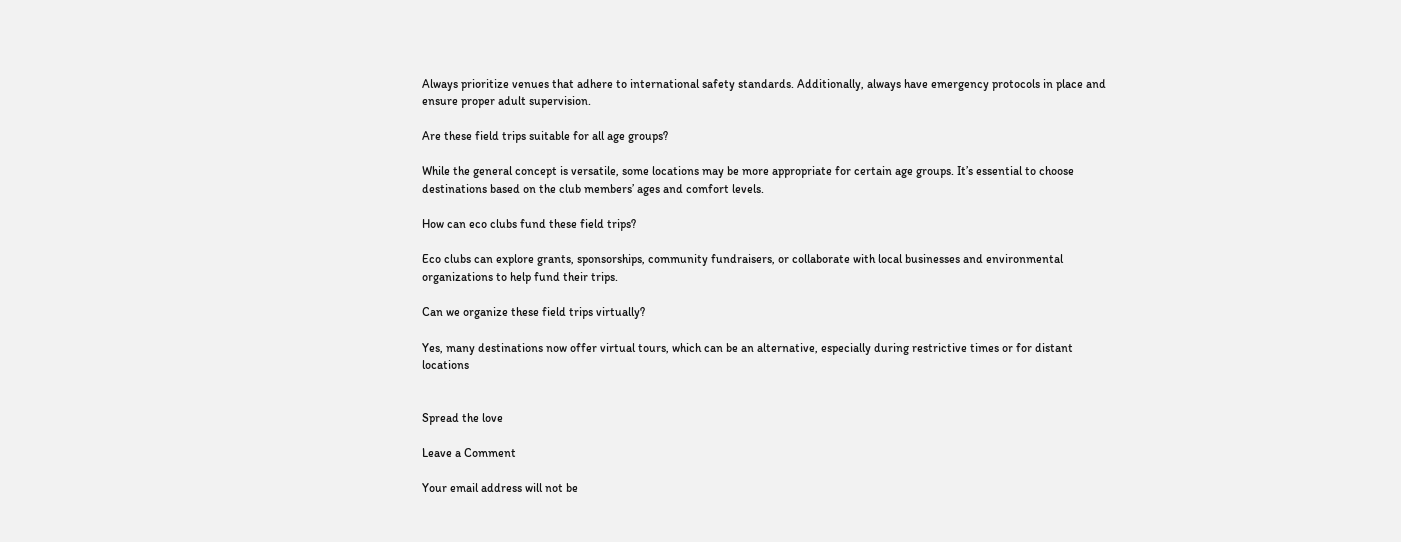Always prioritize venues that adhere to international safety standards. Additionally, always have emergency protocols in place and ensure proper adult supervision.

Are these field trips suitable for all age groups?

While the general concept is versatile, some locations may be more appropriate for certain age groups. It’s essential to choose destinations based on the club members’ ages and comfort levels.

How can eco clubs fund these field trips?

Eco clubs can explore grants, sponsorships, community fundraisers, or collaborate with local businesses and environmental organizations to help fund their trips.

Can we organize these field trips virtually?

Yes, many destinations now offer virtual tours, which can be an alternative, especially during restrictive times or for distant locations


Spread the love

Leave a Comment

Your email address will not be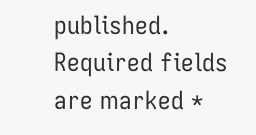published. Required fields are marked *